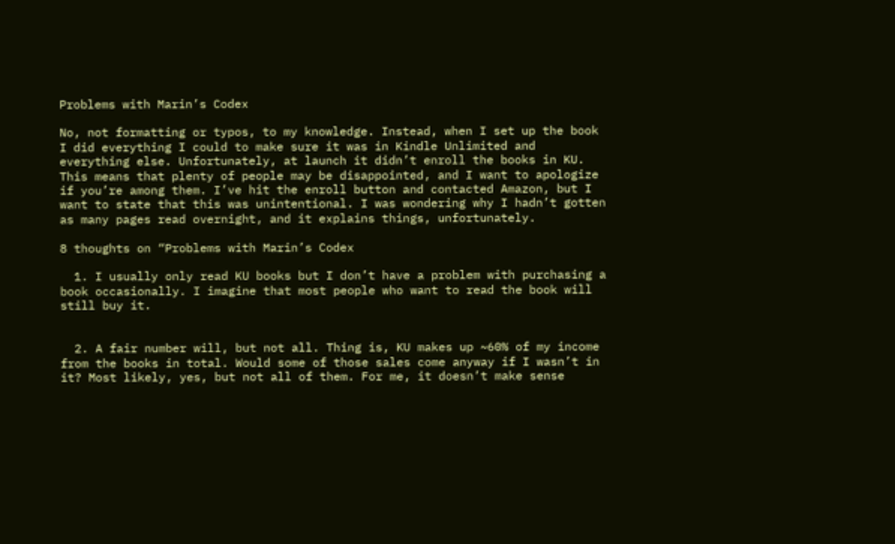Problems with Marin’s Codex

No, not formatting or typos, to my knowledge. Instead, when I set up the book I did everything I could to make sure it was in Kindle Unlimited and everything else. Unfortunately, at launch it didn’t enroll the books in KU. This means that plenty of people may be disappointed, and I want to apologize if you’re among them. I’ve hit the enroll button and contacted Amazon, but I want to state that this was unintentional. I was wondering why I hadn’t gotten as many pages read overnight, and it explains things, unfortunately.

8 thoughts on “Problems with Marin’s Codex

  1. I usually only read KU books but I don’t have a problem with purchasing a book occasionally. I imagine that most people who want to read the book will still buy it.


  2. A fair number will, but not all. Thing is, KU makes up ~60% of my income from the books in total. Would some of those sales come anyway if I wasn’t in it? Most likely, yes, but not all of them. For me, it doesn’t make sense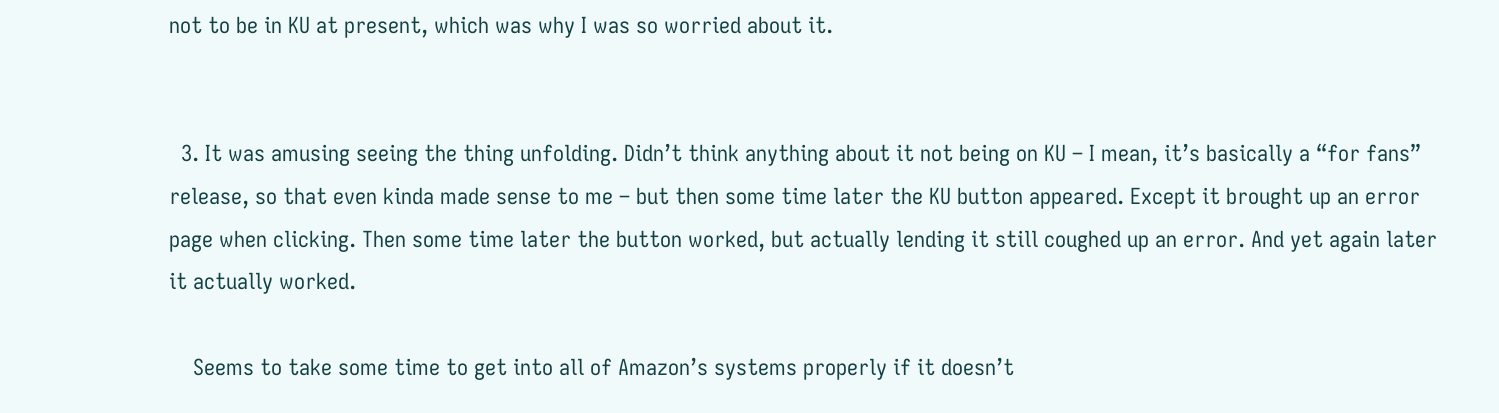not to be in KU at present, which was why I was so worried about it.


  3. It was amusing seeing the thing unfolding. Didn’t think anything about it not being on KU – I mean, it’s basically a “for fans” release, so that even kinda made sense to me – but then some time later the KU button appeared. Except it brought up an error page when clicking. Then some time later the button worked, but actually lending it still coughed up an error. And yet again later it actually worked.

    Seems to take some time to get into all of Amazon’s systems properly if it doesn’t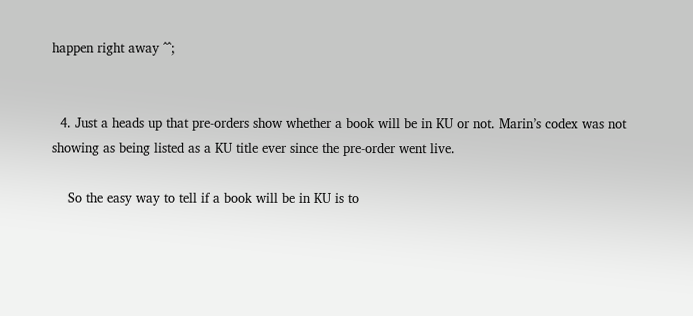happen right away ^^;


  4. Just a heads up that pre-orders show whether a book will be in KU or not. Marin’s codex was not showing as being listed as a KU title ever since the pre-order went live.

    So the easy way to tell if a book will be in KU is to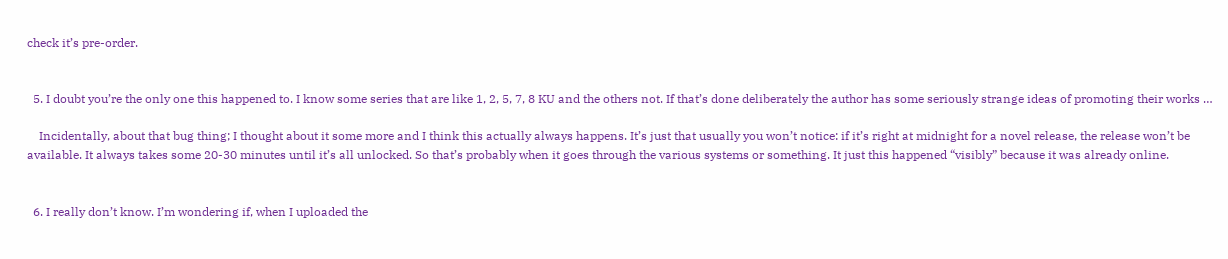check it’s pre-order.


  5. I doubt you’re the only one this happened to. I know some series that are like 1, 2, 5, 7, 8 KU and the others not. If that’s done deliberately the author has some seriously strange ideas of promoting their works …

    Incidentally, about that bug thing; I thought about it some more and I think this actually always happens. It’s just that usually you won’t notice: if it’s right at midnight for a novel release, the release won’t be available. It always takes some 20-30 minutes until it’s all unlocked. So that’s probably when it goes through the various systems or something. It just this happened “visibly” because it was already online.


  6. I really don’t know. I’m wondering if, when I uploaded the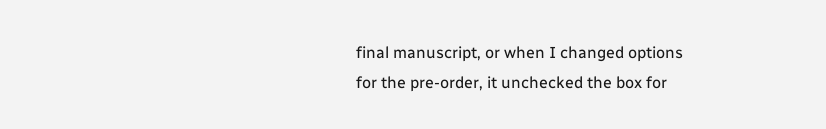final manuscript, or when I changed options for the pre-order, it unchecked the box for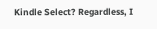Kindle Select? Regardless, I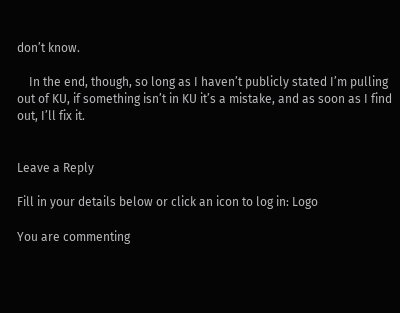don’t know.

    In the end, though, so long as I haven’t publicly stated I’m pulling out of KU, if something isn’t in KU it’s a mistake, and as soon as I find out, I’ll fix it.


Leave a Reply

Fill in your details below or click an icon to log in: Logo

You are commenting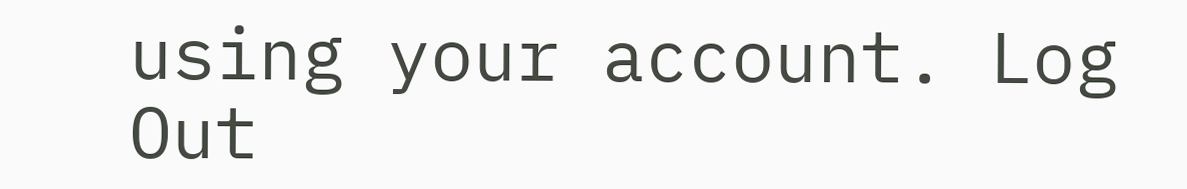using your account. Log Out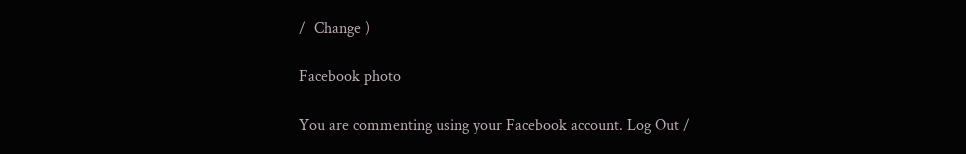/  Change )

Facebook photo

You are commenting using your Facebook account. Log Out /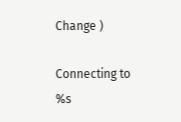Change )

Connecting to %s